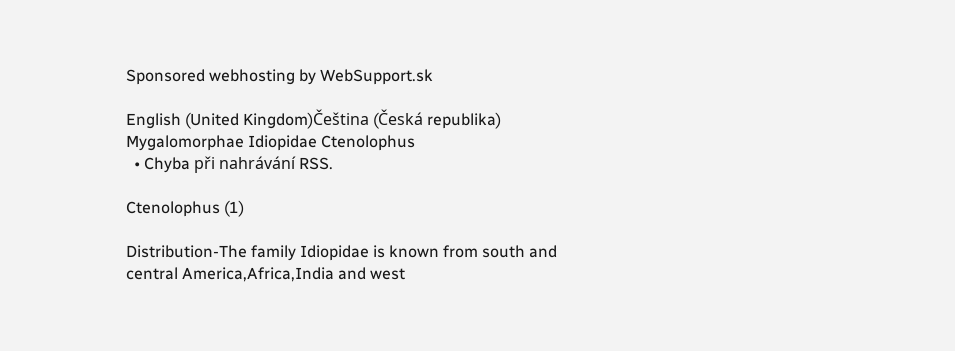Sponsored webhosting by WebSupport.sk

English (United Kingdom)Čeština (Česká republika)
Mygalomorphae Idiopidae Ctenolophus
  • Chyba při nahrávání RSS.

Ctenolophus (1)

Distribution-The family Idiopidae is known from south and central America,Africa,India and west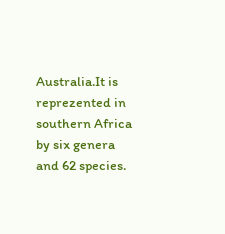Australia.It is reprezented in southern Africa by six genera and 62 species.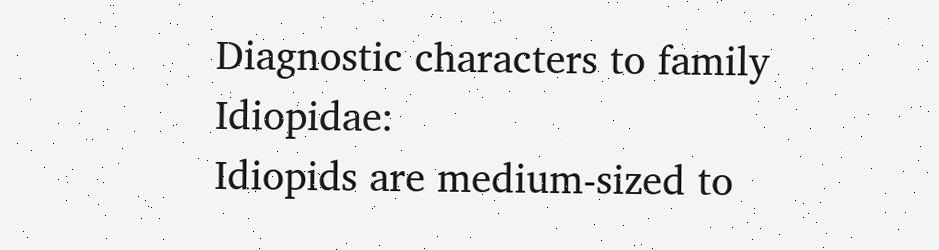Diagnostic characters to family Idiopidae:
Idiopids are medium-sized to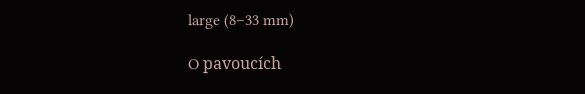large (8–33 mm)

O pavoucích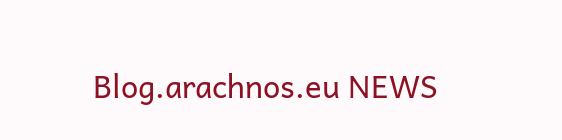Blog.arachnos.eu NEWS